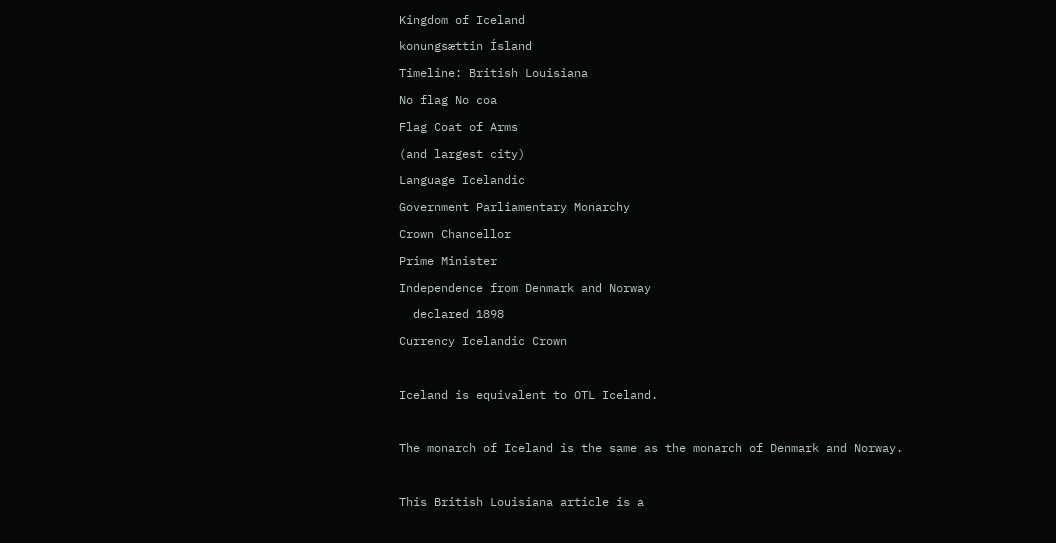Kingdom of Iceland
konungsættin Ísland
Timeline: British Louisiana
No flag No coa
Flag Coat of Arms
(and largest city)
Language Icelandic
Government Parliamentary Monarchy
Crown Chancellor
Prime Minister
Independence from Denmark and Norway
  declared 1898
Currency Icelandic Crown

Iceland is equivalent to OTL Iceland.

The monarch of Iceland is the same as the monarch of Denmark and Norway.

This British Louisiana article is a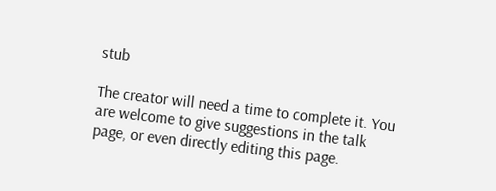stub

The creator will need a time to complete it. You are welcome to give suggestions in the talk page, or even directly editing this page.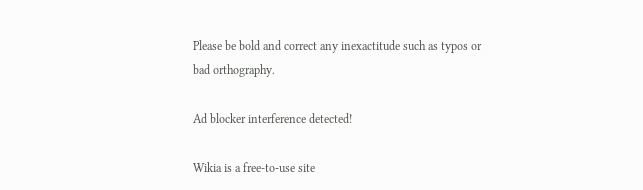Please be bold and correct any inexactitude such as typos or bad orthography.

Ad blocker interference detected!

Wikia is a free-to-use site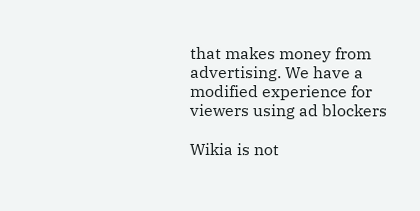that makes money from advertising. We have a modified experience for viewers using ad blockers

Wikia is not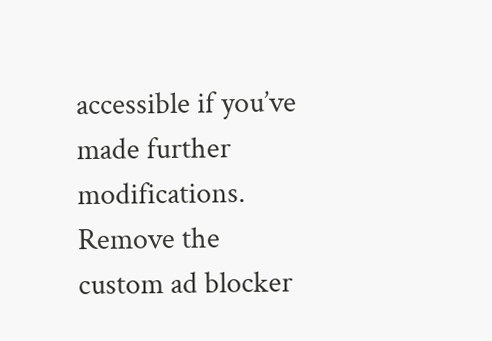accessible if you’ve made further modifications. Remove the custom ad blocker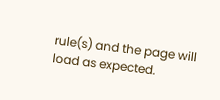rule(s) and the page will load as expected.